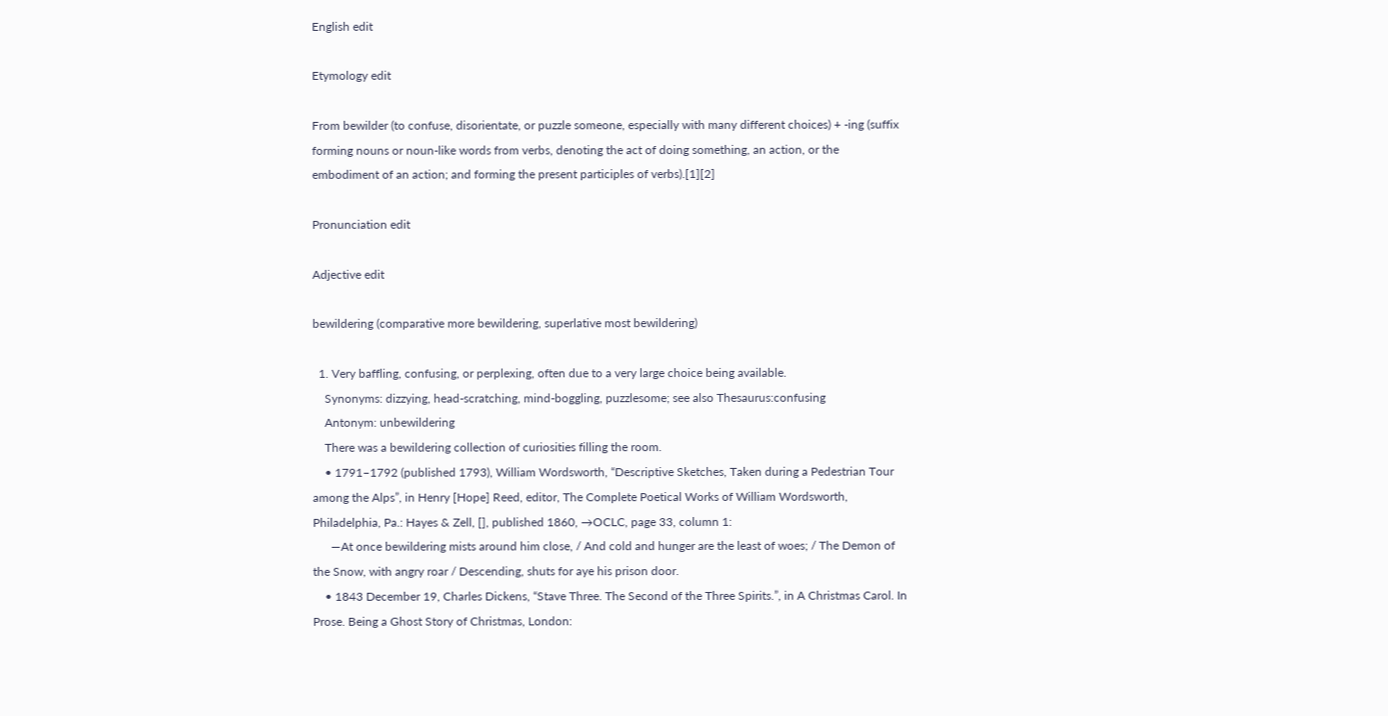English edit

Etymology edit

From bewilder (to confuse, disorientate, or puzzle someone, especially with many different choices) + -ing (suffix forming nouns or noun-like words from verbs, denoting the act of doing something, an action, or the embodiment of an action; and forming the present participles of verbs).[1][2]

Pronunciation edit

Adjective edit

bewildering (comparative more bewildering, superlative most bewildering)

  1. Very baffling, confusing, or perplexing, often due to a very large choice being available.
    Synonyms: dizzying, head-scratching, mind-boggling, puzzlesome; see also Thesaurus:confusing
    Antonym: unbewildering
    There was a bewildering collection of curiosities filling the room.
    • 1791–1792 (published 1793), William Wordsworth, “Descriptive Sketches, Taken during a Pedestrian Tour among the Alps”, in Henry [Hope] Reed, editor, The Complete Poetical Works of William Wordsworth, Philadelphia, Pa.: Hayes & Zell, [], published 1860, →OCLC, page 33, column 1:
      —At once bewildering mists around him close, / And cold and hunger are the least of woes; / The Demon of the Snow, with angry roar / Descending, shuts for aye his prison door.
    • 1843 December 19, Charles Dickens, “Stave Three. The Second of the Three Spirits.”, in A Christmas Carol. In Prose. Being a Ghost Story of Christmas, London: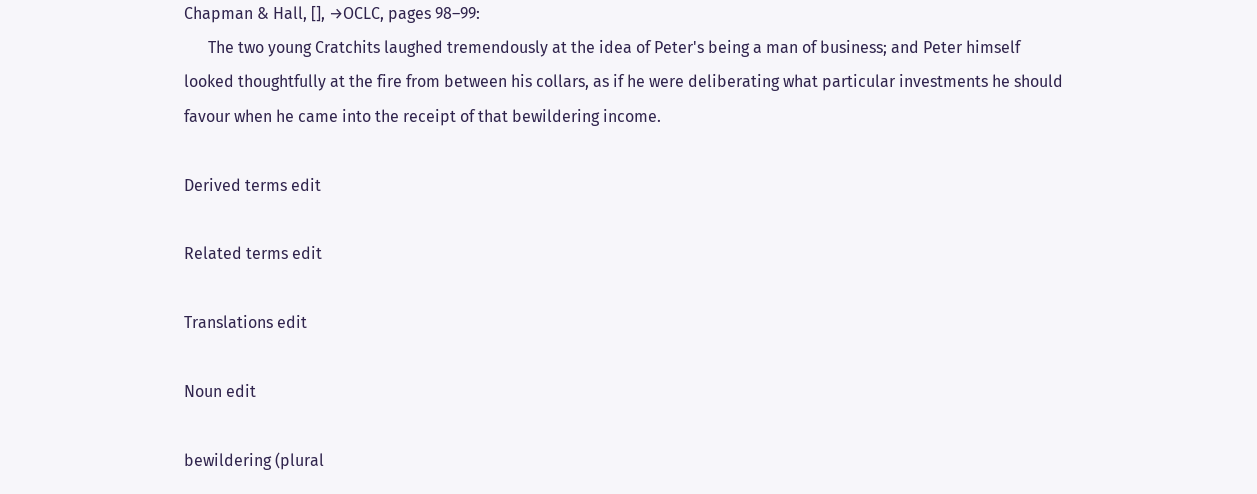Chapman & Hall, [], →OCLC, pages 98–99:
      The two young Cratchits laughed tremendously at the idea of Peter's being a man of business; and Peter himself looked thoughtfully at the fire from between his collars, as if he were deliberating what particular investments he should favour when he came into the receipt of that bewildering income.

Derived terms edit

Related terms edit

Translations edit

Noun edit

bewildering (plural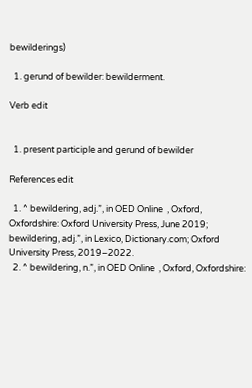bewilderings)

  1. gerund of bewilder: bewilderment.

Verb edit


  1. present participle and gerund of bewilder

References edit

  1. ^ bewildering, adj.”, in OED Online  , Oxford, Oxfordshire: Oxford University Press, June 2019; bewildering, adj.”, in Lexico, Dictionary.com; Oxford University Press, 2019–2022.
  2. ^ bewildering, n.”, in OED Online  , Oxford, Oxfordshire: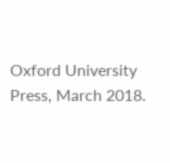Oxford University Press, March 2018.